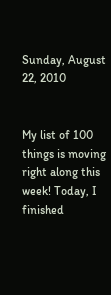Sunday, August 22, 2010


My list of 100 things is moving right along this week! Today, I finished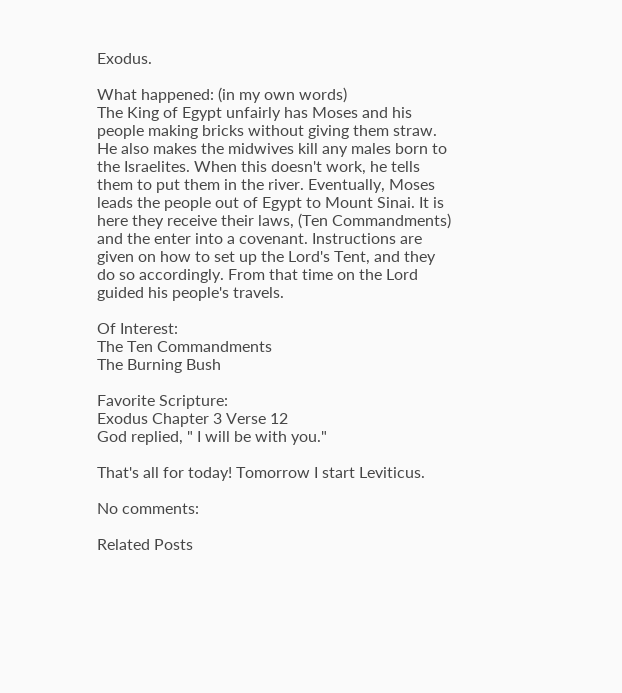Exodus.

What happened: (in my own words)
The King of Egypt unfairly has Moses and his people making bricks without giving them straw. He also makes the midwives kill any males born to the Israelites. When this doesn't work, he tells them to put them in the river. Eventually, Moses leads the people out of Egypt to Mount Sinai. It is here they receive their laws, (Ten Commandments) and the enter into a covenant. Instructions are given on how to set up the Lord's Tent, and they do so accordingly. From that time on the Lord guided his people's travels.

Of Interest:
The Ten Commandments
The Burning Bush

Favorite Scripture:
Exodus Chapter 3 Verse 12
God replied, " I will be with you."

That's all for today! Tomorrow I start Leviticus.

No comments:

Related Posts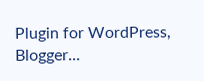Plugin for WordPress, Blogger...